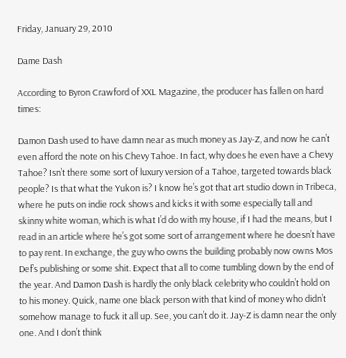Friday, January 29, 2010

Dame Dash

According to Byron Crawford of XXL Magazine, the producer has fallen on hard times:

Damon Dash used to have damn near as much money as Jay-Z, and now he can’t even afford the note on his Chevy Tahoe. In fact, why does he even have a Chevy Tahoe? Isn’t there some sort of luxury version of a Tahoe, targeted towards black people? Is that what the Yukon is? I know he’s got that art studio down in Tribeca, where he puts on indie rock shows and kicks it with some especially tall and skinny white woman, which is what I’d do with my house, if I had the means, but I read in an article where he’s got some sort of arrangement where he doesn’t have to pay rent. In exchange, the guy who owns the building probably now owns Mos Def’s publishing or some shit. Expect that all to come tumbling down by the end of the year. And Damon Dash is hardly the only black celebrity who couldn’t hold on to his money. Quick, name one black person with that kind of money who didn’t somehow manage to fuck it all up. See, you can’t do it. Jay-Z is damn near the only one. And I don’t think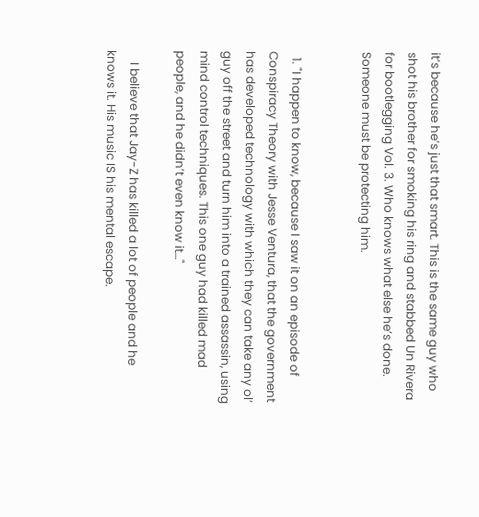it’s because he’s just that smart. This is the same guy who shot his brother for smoking his ring and stabbed Un Rivera for bootlegging Vol. 3. Who knows what else he’s done. Someone must be protecting him.


  1. "I happen to know, because I saw it on an episode of Conspiracy Theory with Jesse Ventura, that the government has developed technology with which they can take any ol’ guy off the street and turn him into a trained assassin, using mind control techniques. This one guy had killed mad people, and he didn’t even know it…"

    I believe that Jay-Z has killed a lot of people and he knows it. His music IS his mental escape.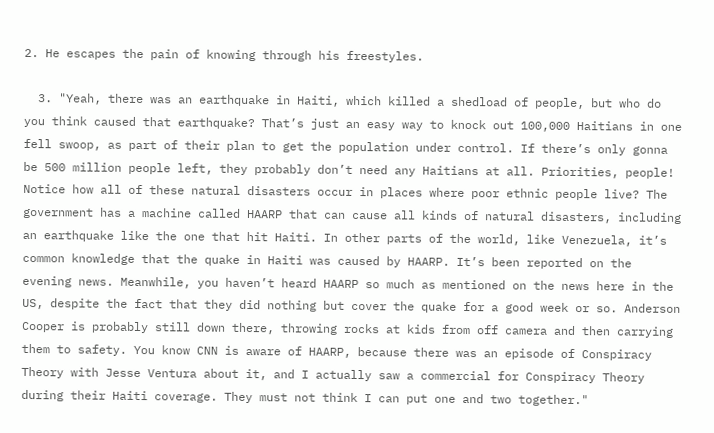2. He escapes the pain of knowing through his freestyles.

  3. "Yeah, there was an earthquake in Haiti, which killed a shedload of people, but who do you think caused that earthquake? That’s just an easy way to knock out 100,000 Haitians in one fell swoop, as part of their plan to get the population under control. If there’s only gonna be 500 million people left, they probably don’t need any Haitians at all. Priorities, people! Notice how all of these natural disasters occur in places where poor ethnic people live? The government has a machine called HAARP that can cause all kinds of natural disasters, including an earthquake like the one that hit Haiti. In other parts of the world, like Venezuela, it’s common knowledge that the quake in Haiti was caused by HAARP. It’s been reported on the evening news. Meanwhile, you haven’t heard HAARP so much as mentioned on the news here in the US, despite the fact that they did nothing but cover the quake for a good week or so. Anderson Cooper is probably still down there, throwing rocks at kids from off camera and then carrying them to safety. You know CNN is aware of HAARP, because there was an episode of Conspiracy Theory with Jesse Ventura about it, and I actually saw a commercial for Conspiracy Theory during their Haiti coverage. They must not think I can put one and two together."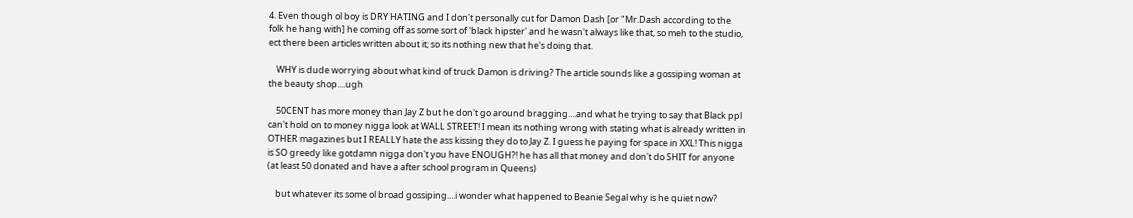4. Even though ol boy is DRY HATING and I don't personally cut for Damon Dash [or "Mr.Dash according to the folk he hang with] he coming off as some sort of 'black hipster' and he wasn't always like that, so meh to the studio, ect there been articles written about it; so its nothing new that he's doing that.

    WHY is dude worrying about what kind of truck Damon is driving? The article sounds like a gossiping woman at the beauty shop....ugh

    50CENT has more money than Jay Z but he don't go around bragging....and what he trying to say that Black ppl can't hold on to money nigga look at WALL STREET! I mean its nothing wrong with stating what is already written in OTHER magazines but I REALLY hate the ass kissing they do to Jay Z. I guess he paying for space in XXL! This nigga is SO greedy like gotdamn nigga don't you have ENOUGH?! he has all that money and don't do SHIT for anyone (at least 50 donated and have a after school program in Queens)

    but whatever its some ol broad gossiping....i wonder what happened to Beanie Segal why is he quiet now?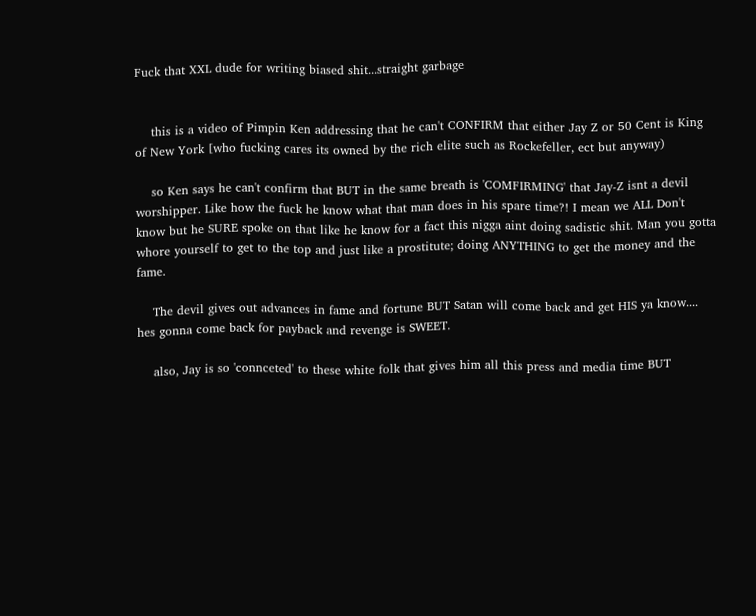Fuck that XXL dude for writing biased shit...straight garbage


    this is a video of Pimpin Ken addressing that he can't CONFIRM that either Jay Z or 50 Cent is King of New York [who fucking cares its owned by the rich elite such as Rockefeller, ect but anyway)

    so Ken says he can't confirm that BUT in the same breath is 'COMFIRMING' that Jay-Z isnt a devil worshipper. Like how the fuck he know what that man does in his spare time?! I mean we ALL Don't know but he SURE spoke on that like he know for a fact this nigga aint doing sadistic shit. Man you gotta whore yourself to get to the top and just like a prostitute; doing ANYTHING to get the money and the fame.

    The devil gives out advances in fame and fortune BUT Satan will come back and get HIS ya know.... hes gonna come back for payback and revenge is SWEET.

    also, Jay is so 'connceted' to these white folk that gives him all this press and media time BUT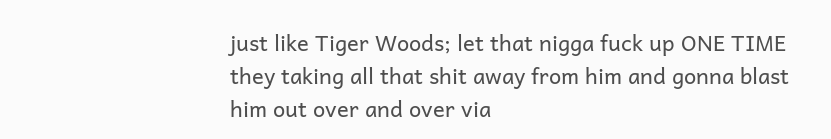just like Tiger Woods; let that nigga fuck up ONE TIME they taking all that shit away from him and gonna blast him out over and over via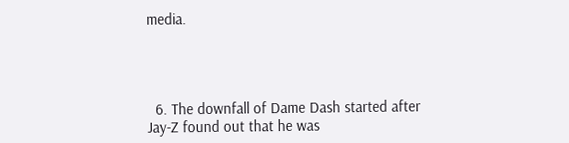media.




  6. The downfall of Dame Dash started after Jay-Z found out that he was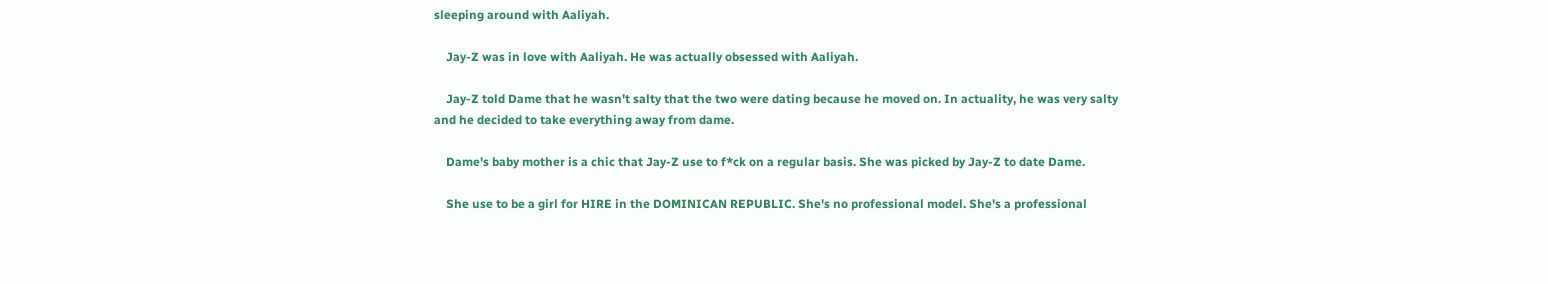sleeping around with Aaliyah.

    Jay-Z was in love with Aaliyah. He was actually obsessed with Aaliyah.

    Jay-Z told Dame that he wasn't salty that the two were dating because he moved on. In actuality, he was very salty and he decided to take everything away from dame.

    Dame's baby mother is a chic that Jay-Z use to f*ck on a regular basis. She was picked by Jay-Z to date Dame.

    She use to be a girl for HIRE in the DOMINICAN REPUBLIC. She's no professional model. She's a professional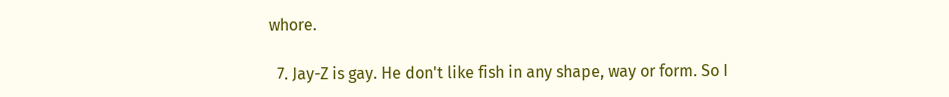whore.

  7. Jay-Z is gay. He don't like fish in any shape, way or form. So I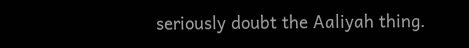seriously doubt the Aaliyah thing.